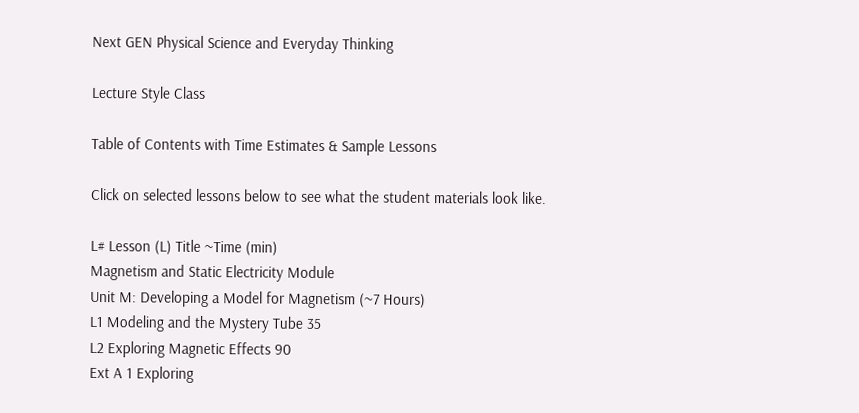Next GEN Physical Science and Everyday Thinking

Lecture Style Class

Table of Contents with Time Estimates & Sample Lessons

Click on selected lessons below to see what the student materials look like.

L# Lesson (L) Title ~Time (min)
Magnetism and Static Electricity Module
Unit M: Developing a Model for Magnetism (~7 Hours)
L1 Modeling and the Mystery Tube 35
L2 Exploring Magnetic Effects 90
Ext A 1 Exploring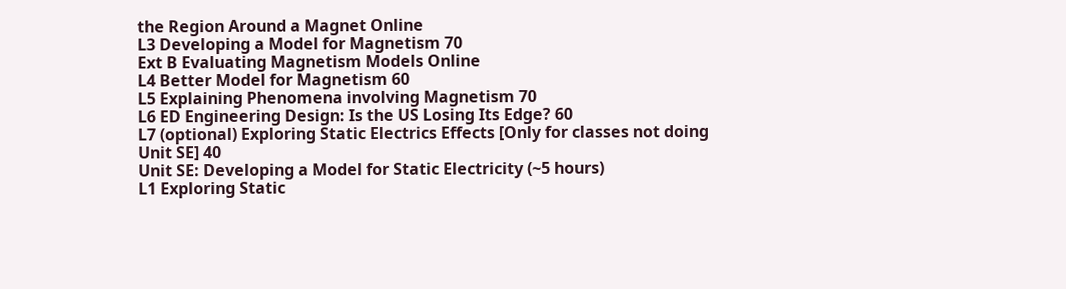the Region Around a Magnet Online
L3 Developing a Model for Magnetism 70
Ext B Evaluating Magnetism Models Online
L4 Better Model for Magnetism 60
L5 Explaining Phenomena involving Magnetism 70
L6 ED Engineering Design: Is the US Losing Its Edge? 60
L7 (optional) Exploring Static Electrics Effects [Only for classes not doing Unit SE] 40
Unit SE: Developing a Model for Static Electricity (~5 hours)
L1 Exploring Static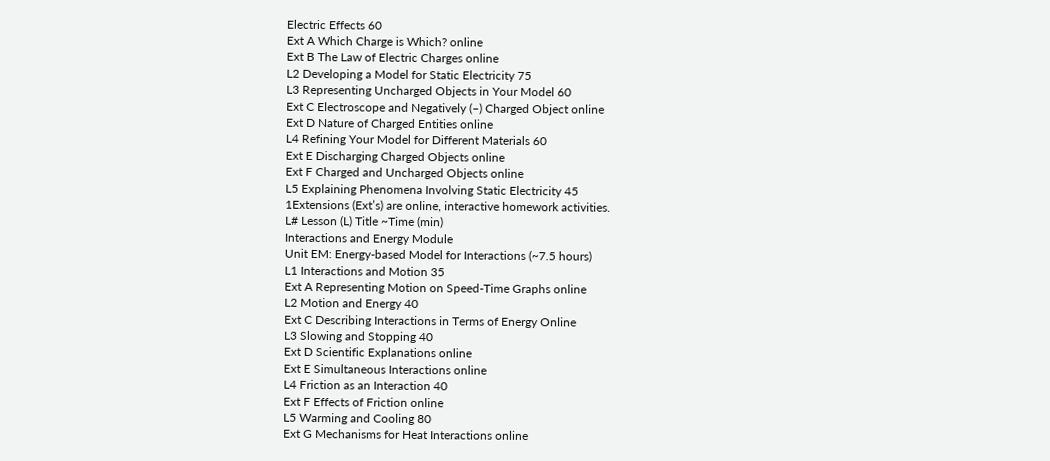Electric Effects 60
Ext A Which Charge is Which? online
Ext B The Law of Electric Charges online
L2 Developing a Model for Static Electricity 75
L3 Representing Uncharged Objects in Your Model 60
Ext C Electroscope and Negatively (–) Charged Object online
Ext D Nature of Charged Entities online
L4 Refining Your Model for Different Materials 60
Ext E Discharging Charged Objects online
Ext F Charged and Uncharged Objects online
L5 Explaining Phenomena Involving Static Electricity 45
1Extensions (Ext’s) are online, interactive homework activities.
L# Lesson (L) Title ~Time (min)
Interactions and Energy Module
Unit EM: Energy-based Model for Interactions (~7.5 hours)
L1 Interactions and Motion 35
Ext A Representing Motion on Speed-Time Graphs online
L2 Motion and Energy 40
Ext C Describing Interactions in Terms of Energy Online
L3 Slowing and Stopping 40
Ext D Scientific Explanations online
Ext E Simultaneous Interactions online
L4 Friction as an Interaction 40
Ext F Effects of Friction online
L5 Warming and Cooling 80
Ext G Mechanisms for Heat Interactions online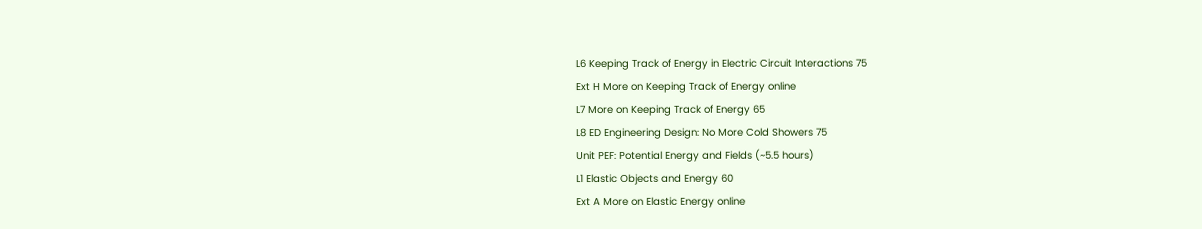L6 Keeping Track of Energy in Electric Circuit Interactions 75
Ext H More on Keeping Track of Energy online
L7 More on Keeping Track of Energy 65
L8 ED Engineering Design: No More Cold Showers 75
Unit PEF: Potential Energy and Fields (~5.5 hours)
L1 Elastic Objects and Energy 60
Ext A More on Elastic Energy online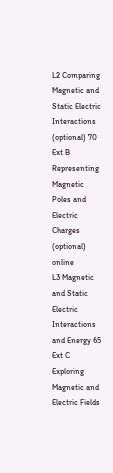L2 Comparing Magnetic and Static Electric Interactions (optional) 70
Ext B Representing Magnetic Poles and Electric Charges (optional) online
L3 Magnetic and Static Electric Interactions and Energy 65
Ext C Exploring Magnetic and Electric Fields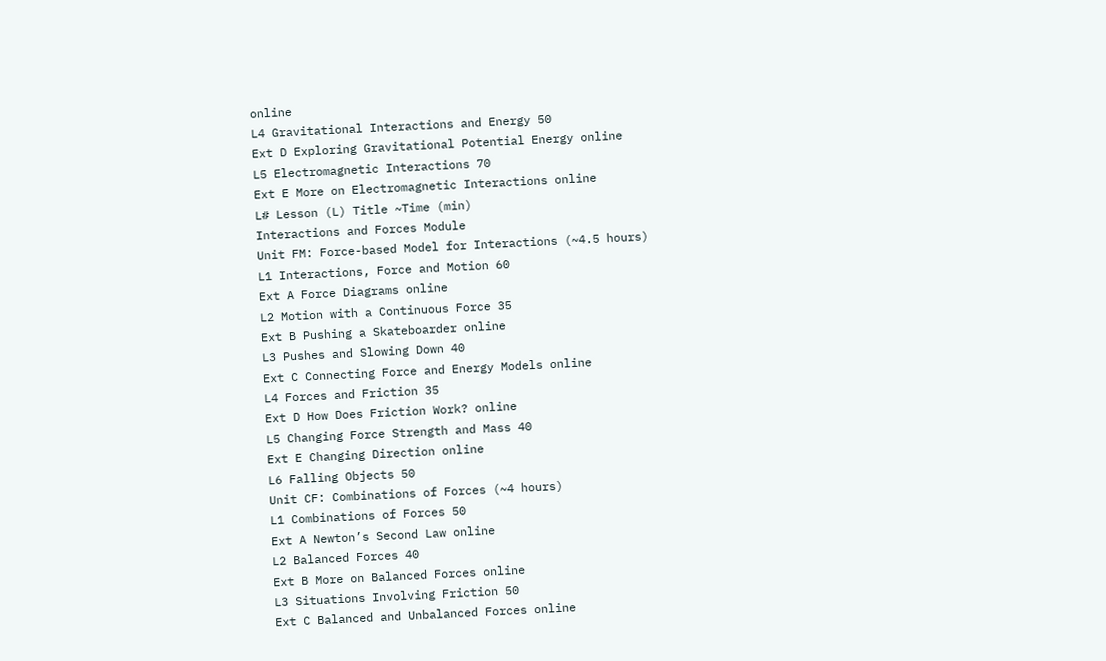online
L4 Gravitational Interactions and Energy 50
Ext D Exploring Gravitational Potential Energy online
L5 Electromagnetic Interactions 70
Ext E More on Electromagnetic Interactions online
L# Lesson (L) Title ~Time (min)
Interactions and Forces Module
Unit FM: Force-based Model for Interactions (~4.5 hours)
L1 Interactions, Force and Motion 60
Ext A Force Diagrams online
L2 Motion with a Continuous Force 35
Ext B Pushing a Skateboarder online
L3 Pushes and Slowing Down 40
Ext C Connecting Force and Energy Models online
L4 Forces and Friction 35
Ext D How Does Friction Work? online
L5 Changing Force Strength and Mass 40
Ext E Changing Direction online
L6 Falling Objects 50
Unit CF: Combinations of Forces (~4 hours)
L1 Combinations of Forces 50
Ext A Newton’s Second Law online
L2 Balanced Forces 40
Ext B More on Balanced Forces online
L3 Situations Involving Friction 50
Ext C Balanced and Unbalanced Forces online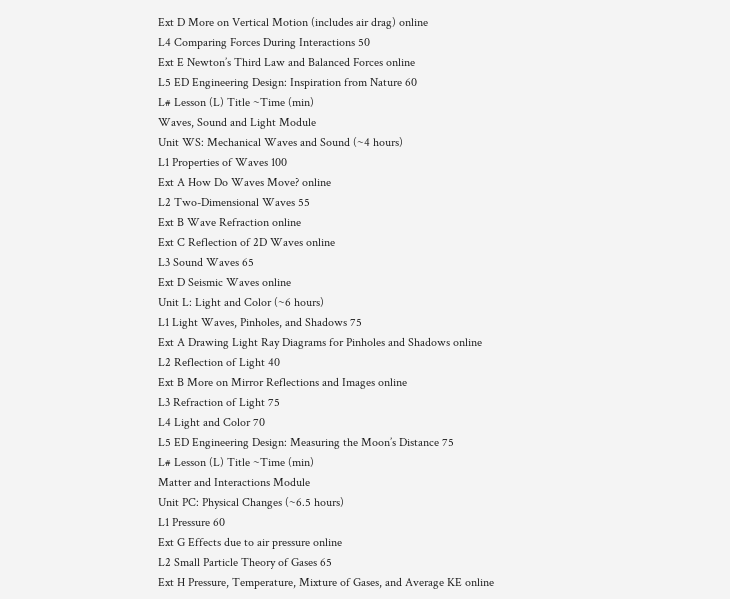Ext D More on Vertical Motion (includes air drag) online
L4 Comparing Forces During Interactions 50
Ext E Newton’s Third Law and Balanced Forces online
L5 ED Engineering Design: Inspiration from Nature 60
L# Lesson (L) Title ~Time (min)
Waves, Sound and Light Module
Unit WS: Mechanical Waves and Sound (~4 hours)
L1 Properties of Waves 100
Ext A How Do Waves Move? online
L2 Two-Dimensional Waves 55
Ext B Wave Refraction online
Ext C Reflection of 2D Waves online
L3 Sound Waves 65
Ext D Seismic Waves online
Unit L: Light and Color (~6 hours)
L1 Light Waves, Pinholes, and Shadows 75
Ext A Drawing Light Ray Diagrams for Pinholes and Shadows online
L2 Reflection of Light 40
Ext B More on Mirror Reflections and Images online
L3 Refraction of Light 75
L4 Light and Color 70
L5 ED Engineering Design: Measuring the Moon’s Distance 75
L# Lesson (L) Title ~Time (min)
Matter and Interactions Module
Unit PC: Physical Changes (~6.5 hours)
L1 Pressure 60
Ext G Effects due to air pressure online
L2 Small Particle Theory of Gases 65
Ext H Pressure, Temperature, Mixture of Gases, and Average KE online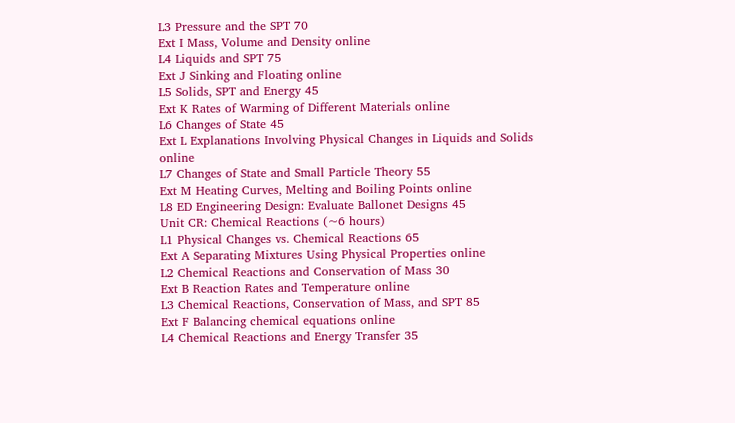L3 Pressure and the SPT 70
Ext I Mass, Volume and Density online
L4 Liquids and SPT 75
Ext J Sinking and Floating online
L5 Solids, SPT and Energy 45
Ext K Rates of Warming of Different Materials online
L6 Changes of State 45
Ext L Explanations Involving Physical Changes in Liquids and Solids online
L7 Changes of State and Small Particle Theory 55
Ext M Heating Curves, Melting and Boiling Points online
L8 ED Engineering Design: Evaluate Ballonet Designs 45
Unit CR: Chemical Reactions (~6 hours)
L1 Physical Changes vs. Chemical Reactions 65
Ext A Separating Mixtures Using Physical Properties online
L2 Chemical Reactions and Conservation of Mass 30
Ext B Reaction Rates and Temperature online
L3 Chemical Reactions, Conservation of Mass, and SPT 85
Ext F Balancing chemical equations online
L4 Chemical Reactions and Energy Transfer 35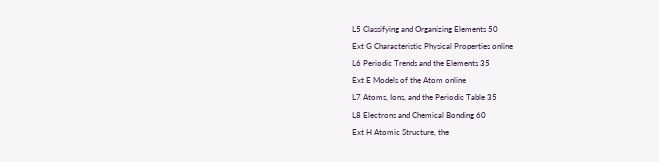L5 Classifying and Organizing Elements 50
Ext G Characteristic Physical Properties online
L6 Periodic Trends and the Elements 35
Ext E Models of the Atom online
L7 Atoms, Ions, and the Periodic Table 35
L8 Electrons and Chemical Bonding 60
Ext H Atomic Structure, the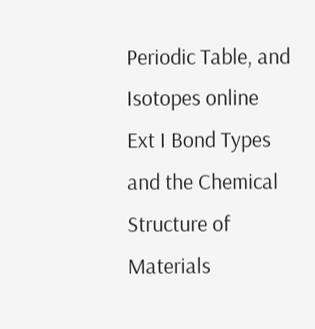Periodic Table, and Isotopes online
Ext I Bond Types and the Chemical Structure of Materials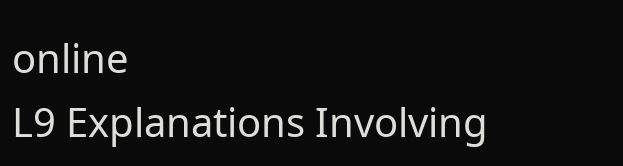online
L9 Explanations Involving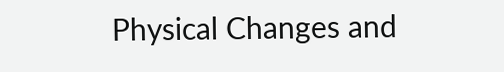Physical Changes and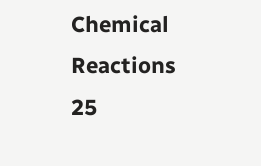Chemical Reactions 25